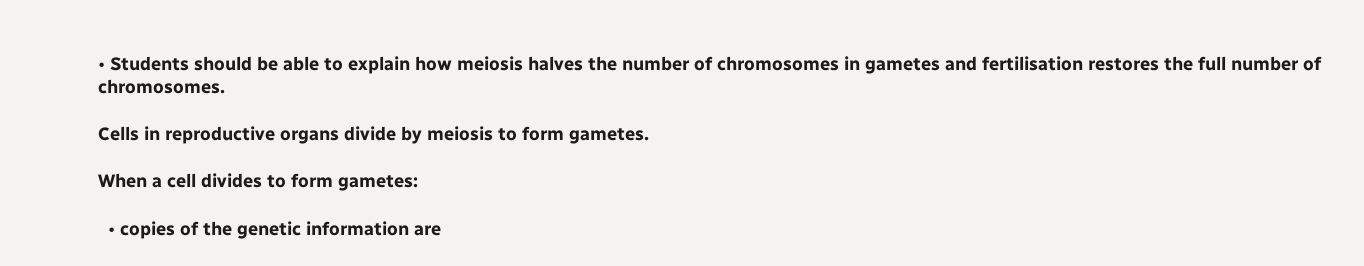• Students should be able to explain how meiosis halves the number of chromosomes in gametes and fertilisation restores the full number of chromosomes.

Cells in reproductive organs divide by meiosis to form gametes.

When a cell divides to form gametes:

  • copies of the genetic information are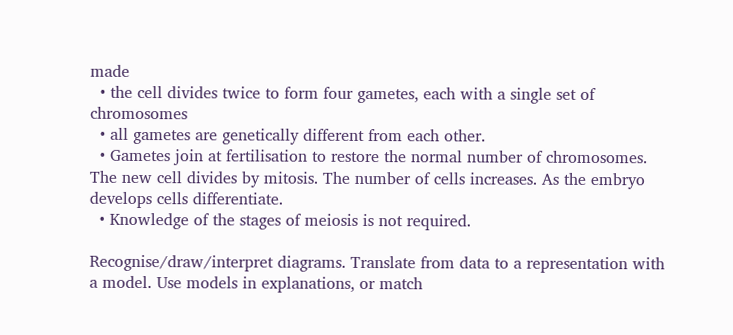made
  • the cell divides twice to form four gametes, each with a single set of chromosomes
  • all gametes are genetically different from each other.
  • Gametes join at fertilisation to restore the normal number of chromosomes. The new cell divides by mitosis. The number of cells increases. As the embryo develops cells differentiate.
  • Knowledge of the stages of meiosis is not required.

Recognise/draw/interpret diagrams. Translate from data to a representation with a model. Use models in explanations, or match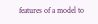features of a model to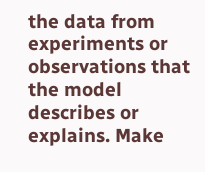the data from experiments or observations that the model describes or explains. Make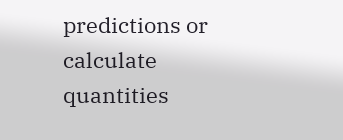predictions or calculate quantities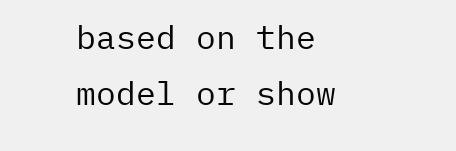based on the model or show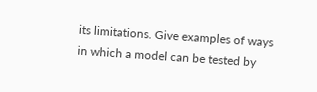its limitations. Give examples of ways in which a model can be tested by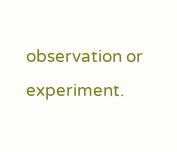observation or experiment.